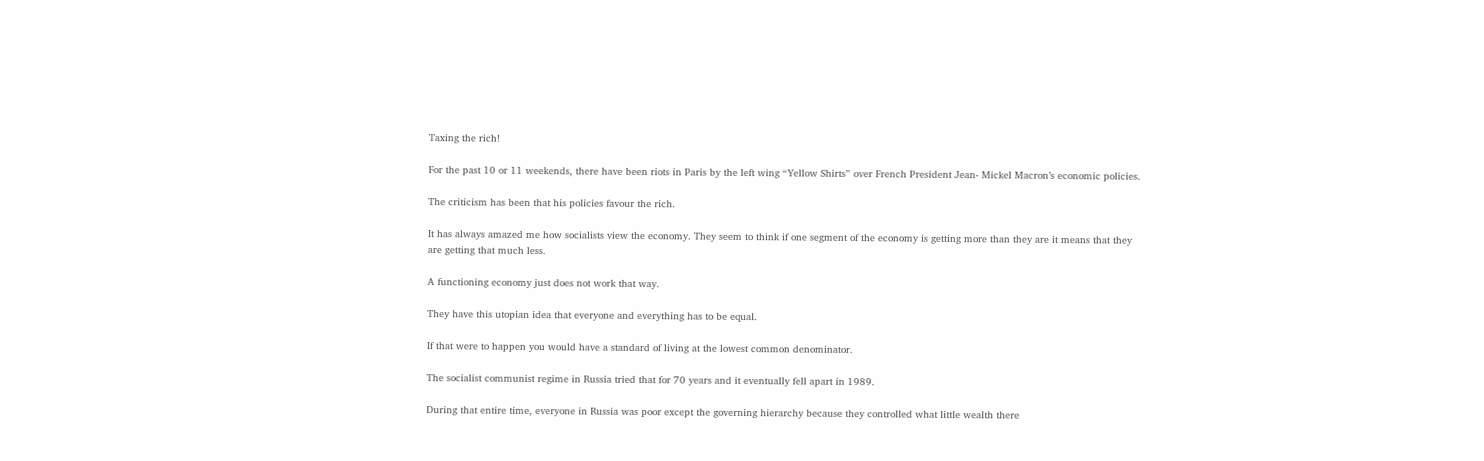Taxing the rich!

For the past 10 or 11 weekends, there have been riots in Paris by the left wing “Yellow Shirts” over French President Jean- Mickel Macron’s economic policies.

The criticism has been that his policies favour the rich.

It has always amazed me how socialists view the economy. They seem to think if one segment of the economy is getting more than they are it means that they are getting that much less.

A functioning economy just does not work that way.

They have this utopian idea that everyone and everything has to be equal.

If that were to happen you would have a standard of living at the lowest common denominator.

The socialist communist regime in Russia tried that for 70 years and it eventually fell apart in 1989.

During that entire time, everyone in Russia was poor except the governing hierarchy because they controlled what little wealth there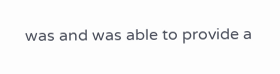was and was able to provide a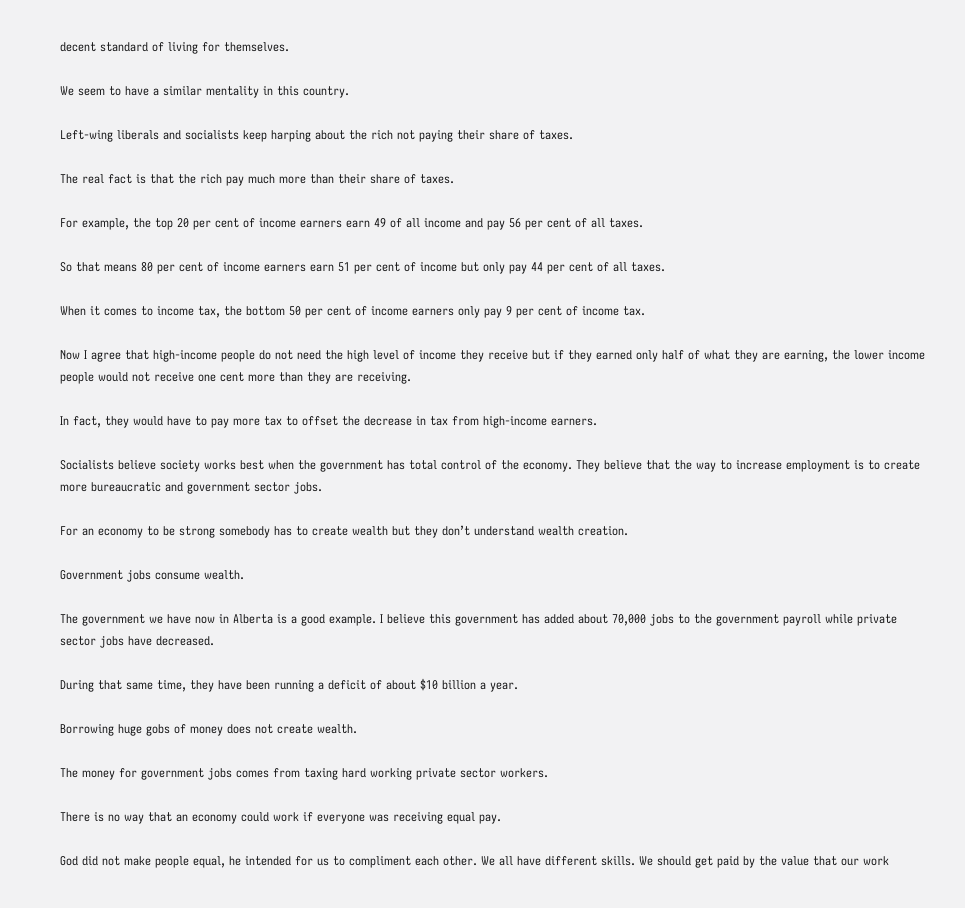decent standard of living for themselves.

We seem to have a similar mentality in this country.

Left-wing liberals and socialists keep harping about the rich not paying their share of taxes.

The real fact is that the rich pay much more than their share of taxes.

For example, the top 20 per cent of income earners earn 49 of all income and pay 56 per cent of all taxes.

So that means 80 per cent of income earners earn 51 per cent of income but only pay 44 per cent of all taxes.

When it comes to income tax, the bottom 50 per cent of income earners only pay 9 per cent of income tax.

Now I agree that high-income people do not need the high level of income they receive but if they earned only half of what they are earning, the lower income people would not receive one cent more than they are receiving.

In fact, they would have to pay more tax to offset the decrease in tax from high-income earners.

Socialists believe society works best when the government has total control of the economy. They believe that the way to increase employment is to create more bureaucratic and government sector jobs.

For an economy to be strong somebody has to create wealth but they don’t understand wealth creation.

Government jobs consume wealth.

The government we have now in Alberta is a good example. I believe this government has added about 70,000 jobs to the government payroll while private sector jobs have decreased.

During that same time, they have been running a deficit of about $10 billion a year.

Borrowing huge gobs of money does not create wealth.

The money for government jobs comes from taxing hard working private sector workers.

There is no way that an economy could work if everyone was receiving equal pay.

God did not make people equal, he intended for us to compliment each other. We all have different skills. We should get paid by the value that our work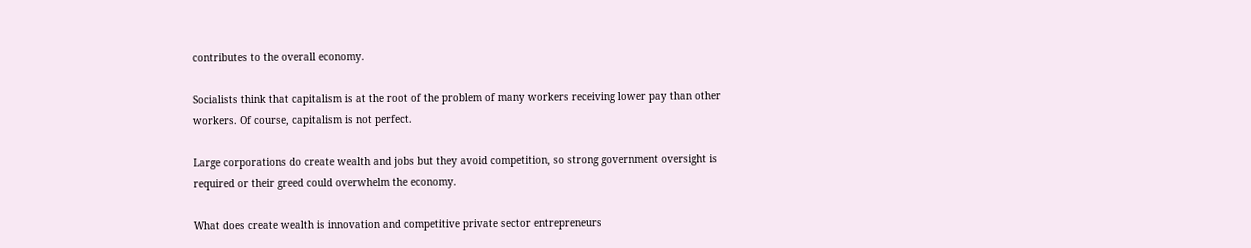contributes to the overall economy.

Socialists think that capitalism is at the root of the problem of many workers receiving lower pay than other workers. Of course, capitalism is not perfect.

Large corporations do create wealth and jobs but they avoid competition, so strong government oversight is required or their greed could overwhelm the economy.

What does create wealth is innovation and competitive private sector entrepreneurs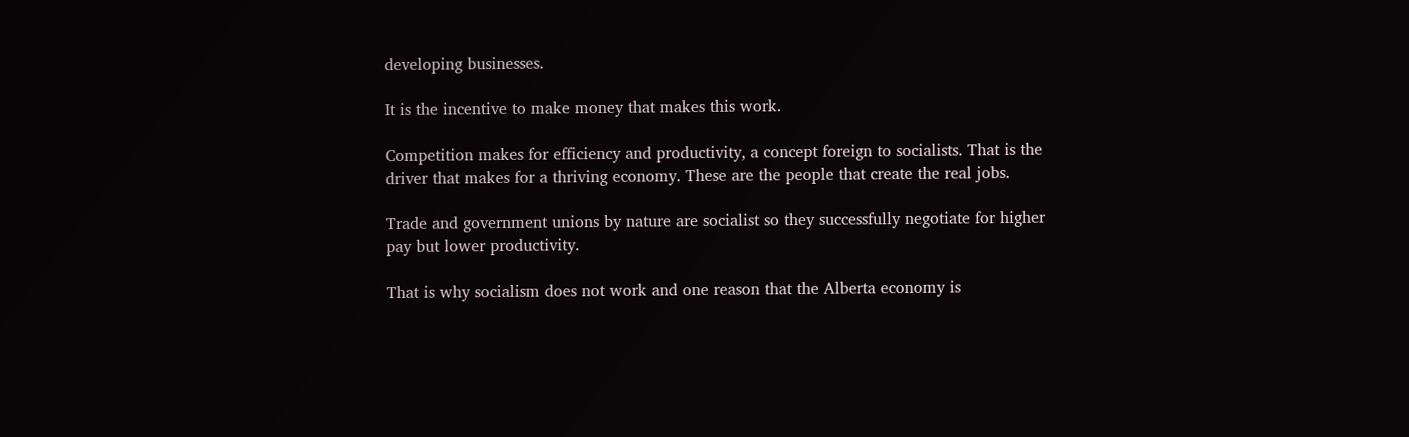developing businesses.

It is the incentive to make money that makes this work.

Competition makes for efficiency and productivity, a concept foreign to socialists. That is the driver that makes for a thriving economy. These are the people that create the real jobs.

Trade and government unions by nature are socialist so they successfully negotiate for higher pay but lower productivity.

That is why socialism does not work and one reason that the Alberta economy is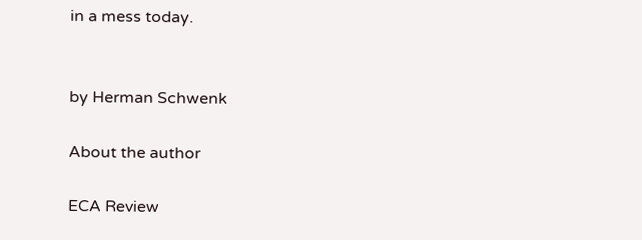in a mess today.


by Herman Schwenk

About the author

ECA Review